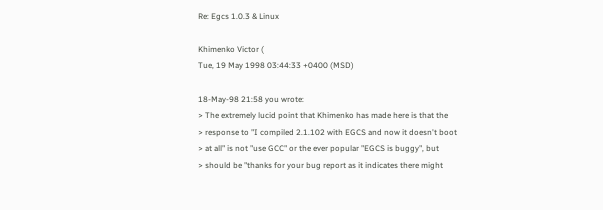Re: Egcs 1.0.3 & Linux

Khimenko Victor (
Tue, 19 May 1998 03:44:33 +0400 (MSD)

18-May-98 21:58 you wrote:
> The extremely lucid point that Khimenko has made here is that the
> response to "I compiled 2.1.102 with EGCS and now it doesn't boot
> at all" is not "use GCC" or the ever popular "EGCS is buggy", but
> should be "thanks for your bug report as it indicates there might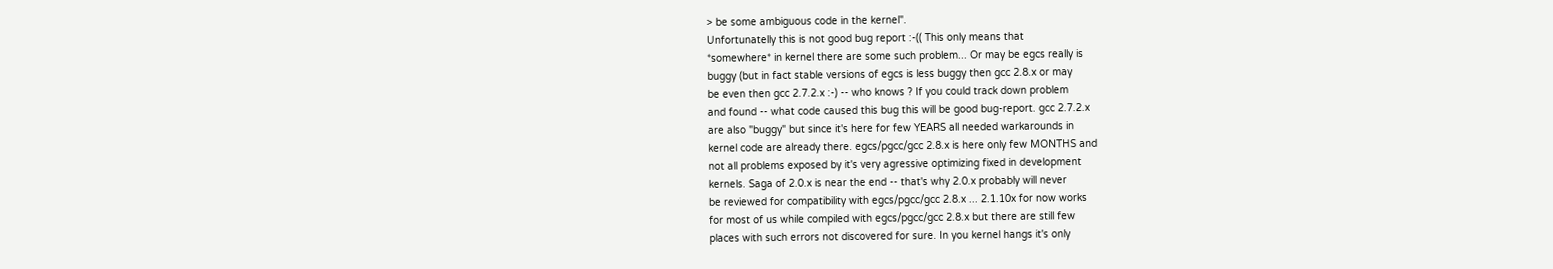> be some ambiguous code in the kernel".
Unfortunatelly this is not good bug report :-(( This only means that
*somewhere* in kernel there are some such problem... Or may be egcs really is
buggy (but in fact stable versions of egcs is less buggy then gcc 2.8.x or may
be even then gcc 2.7.2.x :-) -- who knows ? If you could track down problem
and found -- what code caused this bug this will be good bug-report. gcc 2.7.2.x
are also "buggy" but since it's here for few YEARS all needed warkarounds in
kernel code are already there. egcs/pgcc/gcc 2.8.x is here only few MONTHS and
not all problems exposed by it's very agressive optimizing fixed in development
kernels. Saga of 2.0.x is near the end -- that's why 2.0.x probably will never
be reviewed for compatibility with egcs/pgcc/gcc 2.8.x ... 2.1.10x for now works
for most of us while compiled with egcs/pgcc/gcc 2.8.x but there are still few
places with such errors not discovered for sure. In you kernel hangs it's only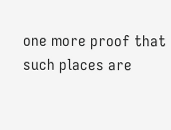one more proof that such places are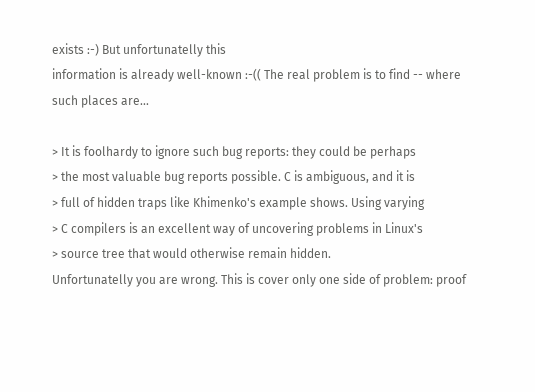exists :-) But unfortunatelly this
information is already well-known :-(( The real problem is to find -- where
such places are...

> It is foolhardy to ignore such bug reports: they could be perhaps
> the most valuable bug reports possible. C is ambiguous, and it is
> full of hidden traps like Khimenko's example shows. Using varying
> C compilers is an excellent way of uncovering problems in Linux's
> source tree that would otherwise remain hidden.
Unfortunatelly you are wrong. This is cover only one side of problem: proof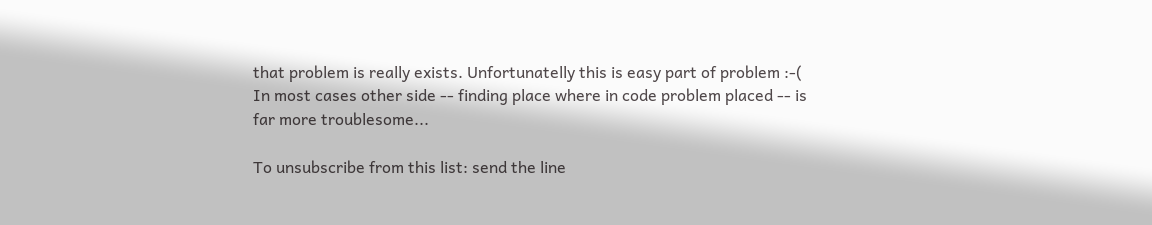that problem is really exists. Unfortunatelly this is easy part of problem :-(
In most cases other side -- finding place where in code problem placed -- is
far more troublesome...

To unsubscribe from this list: send the line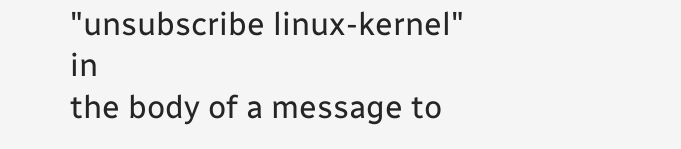"unsubscribe linux-kernel" in
the body of a message to